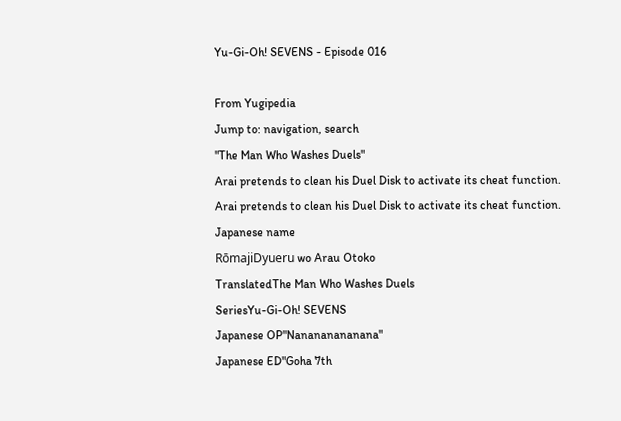Yu-Gi-Oh! SEVENS - Episode 016

From Yugipedia
Jump to: navigation, search
"The Man Who Washes Duels"
Arai pretends to clean his Duel Disk to activate its cheat function.
Arai pretends to clean his Duel Disk to activate its cheat function.
Japanese name
RōmajiDyueru wo Arau Otoko
TranslatedThe Man Who Washes Duels
SeriesYu-Gi-Oh! SEVENS
Japanese OP"Nanananananana"
Japanese ED"Goha 7th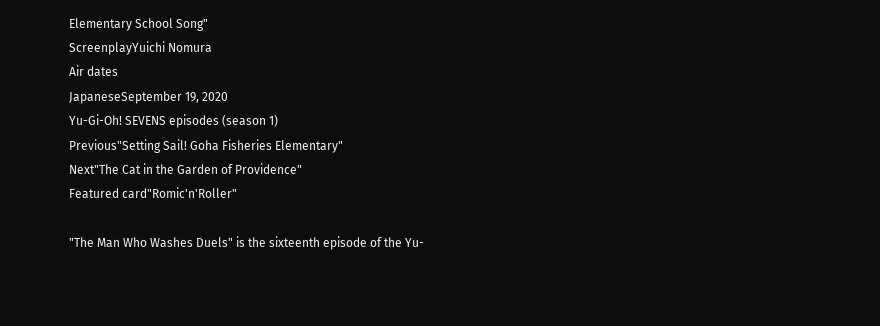Elementary School Song"
ScreenplayYuichi Nomura
Air dates
JapaneseSeptember 19, 2020
Yu-Gi-Oh! SEVENS episodes (season 1)
Previous"Setting Sail! Goha Fisheries Elementary"
Next"The Cat in the Garden of Providence"
Featured card"Romic'n'Roller"

"The Man Who Washes Duels" is the sixteenth episode of the Yu-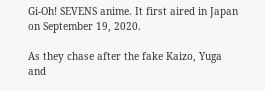Gi-Oh! SEVENS anime. It first aired in Japan on September 19, 2020.

As they chase after the fake Kaizo, Yuga and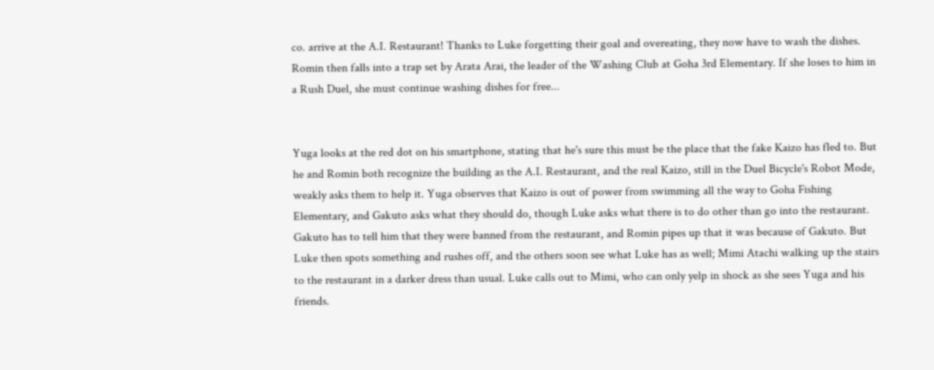co. arrive at the A.I. Restaurant! Thanks to Luke forgetting their goal and overeating, they now have to wash the dishes. Romin then falls into a trap set by Arata Arai, the leader of the Washing Club at Goha 3rd Elementary. If she loses to him in a Rush Duel, she must continue washing dishes for free...


Yuga looks at the red dot on his smartphone, stating that he's sure this must be the place that the fake Kaizo has fled to. But he and Romin both recognize the building as the A.I. Restaurant, and the real Kaizo, still in the Duel Bicycle's Robot Mode, weakly asks them to help it. Yuga observes that Kaizo is out of power from swimming all the way to Goha Fishing Elementary, and Gakuto asks what they should do, though Luke asks what there is to do other than go into the restaurant. Gakuto has to tell him that they were banned from the restaurant, and Romin pipes up that it was because of Gakuto. But Luke then spots something and rushes off, and the others soon see what Luke has as well; Mimi Atachi walking up the stairs to the restaurant in a darker dress than usual. Luke calls out to Mimi, who can only yelp in shock as she sees Yuga and his friends.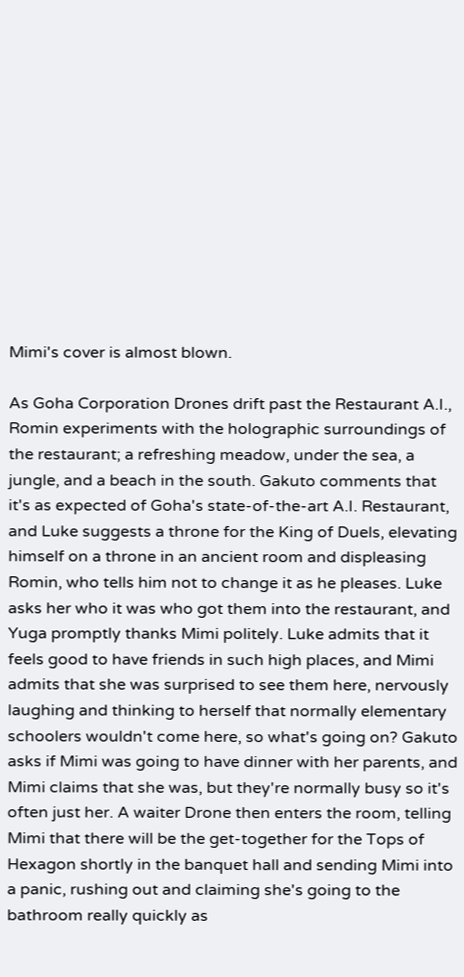Mimi's cover is almost blown.

As Goha Corporation Drones drift past the Restaurant A.I., Romin experiments with the holographic surroundings of the restaurant; a refreshing meadow, under the sea, a jungle, and a beach in the south. Gakuto comments that it's as expected of Goha's state-of-the-art A.I. Restaurant, and Luke suggests a throne for the King of Duels, elevating himself on a throne in an ancient room and displeasing Romin, who tells him not to change it as he pleases. Luke asks her who it was who got them into the restaurant, and Yuga promptly thanks Mimi politely. Luke admits that it feels good to have friends in such high places, and Mimi admits that she was surprised to see them here, nervously laughing and thinking to herself that normally elementary schoolers wouldn't come here, so what's going on? Gakuto asks if Mimi was going to have dinner with her parents, and Mimi claims that she was, but they're normally busy so it's often just her. A waiter Drone then enters the room, telling Mimi that there will be the get-together for the Tops of Hexagon shortly in the banquet hall and sending Mimi into a panic, rushing out and claiming she's going to the bathroom really quickly as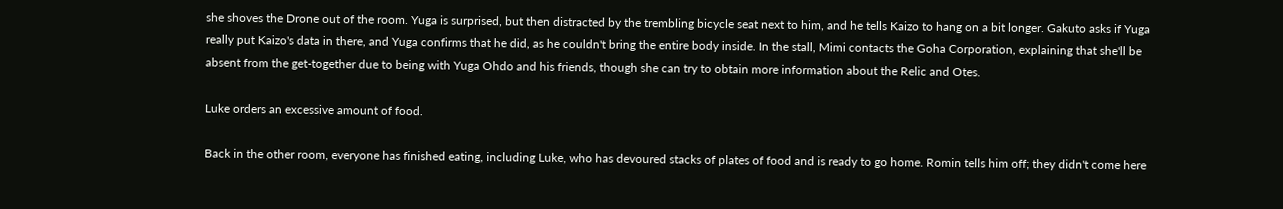she shoves the Drone out of the room. Yuga is surprised, but then distracted by the trembling bicycle seat next to him, and he tells Kaizo to hang on a bit longer. Gakuto asks if Yuga really put Kaizo's data in there, and Yuga confirms that he did, as he couldn't bring the entire body inside. In the stall, Mimi contacts the Goha Corporation, explaining that she'll be absent from the get-together due to being with Yuga Ohdo and his friends, though she can try to obtain more information about the Relic and Otes.

Luke orders an excessive amount of food.

Back in the other room, everyone has finished eating, including Luke, who has devoured stacks of plates of food and is ready to go home. Romin tells him off; they didn't come here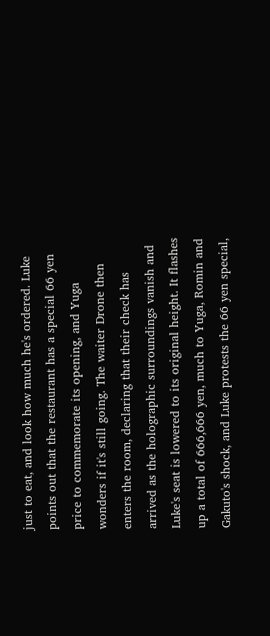just to eat, and look how much he's ordered. Luke points out that the restaurant has a special 66 yen price to commemorate its opening, and Yuga wonders if it's still going. The waiter Drone then enters the room, declaring that their check has arrived as the holographic surroundings vanish and Luke's seat is lowered to its original height. It flashes up a total of 666,666 yen, much to Yuga, Romin and Gakuto's shock, and Luke protests the 66 yen special,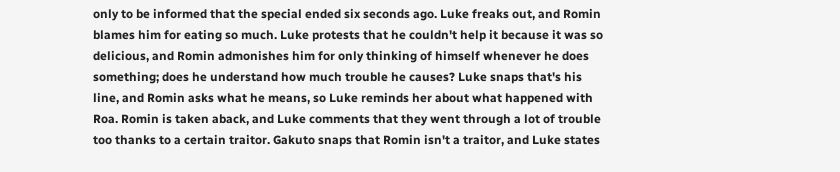only to be informed that the special ended six seconds ago. Luke freaks out, and Romin blames him for eating so much. Luke protests that he couldn't help it because it was so delicious, and Romin admonishes him for only thinking of himself whenever he does something; does he understand how much trouble he causes? Luke snaps that's his line, and Romin asks what he means, so Luke reminds her about what happened with Roa. Romin is taken aback, and Luke comments that they went through a lot of trouble too thanks to a certain traitor. Gakuto snaps that Romin isn't a traitor, and Luke states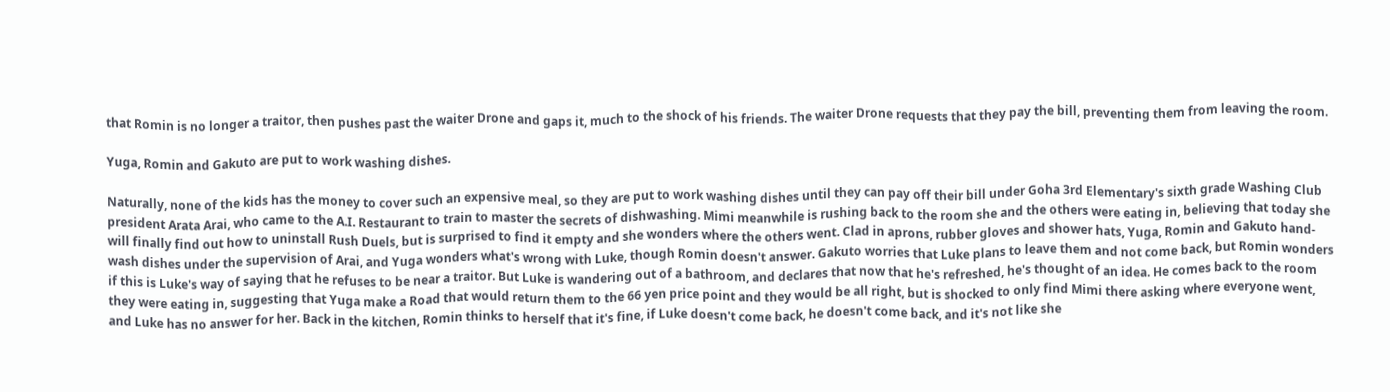that Romin is no longer a traitor, then pushes past the waiter Drone and gaps it, much to the shock of his friends. The waiter Drone requests that they pay the bill, preventing them from leaving the room.

Yuga, Romin and Gakuto are put to work washing dishes.

Naturally, none of the kids has the money to cover such an expensive meal, so they are put to work washing dishes until they can pay off their bill under Goha 3rd Elementary's sixth grade Washing Club president Arata Arai, who came to the A.I. Restaurant to train to master the secrets of dishwashing. Mimi meanwhile is rushing back to the room she and the others were eating in, believing that today she will finally find out how to uninstall Rush Duels, but is surprised to find it empty and she wonders where the others went. Clad in aprons, rubber gloves and shower hats, Yuga, Romin and Gakuto hand-wash dishes under the supervision of Arai, and Yuga wonders what's wrong with Luke, though Romin doesn't answer. Gakuto worries that Luke plans to leave them and not come back, but Romin wonders if this is Luke's way of saying that he refuses to be near a traitor. But Luke is wandering out of a bathroom, and declares that now that he's refreshed, he's thought of an idea. He comes back to the room they were eating in, suggesting that Yuga make a Road that would return them to the 66 yen price point and they would be all right, but is shocked to only find Mimi there asking where everyone went, and Luke has no answer for her. Back in the kitchen, Romin thinks to herself that it's fine, if Luke doesn't come back, he doesn't come back, and it's not like she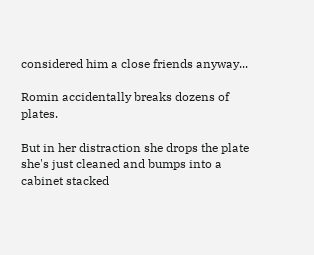considered him a close friends anyway...

Romin accidentally breaks dozens of plates.

But in her distraction she drops the plate she's just cleaned and bumps into a cabinet stacked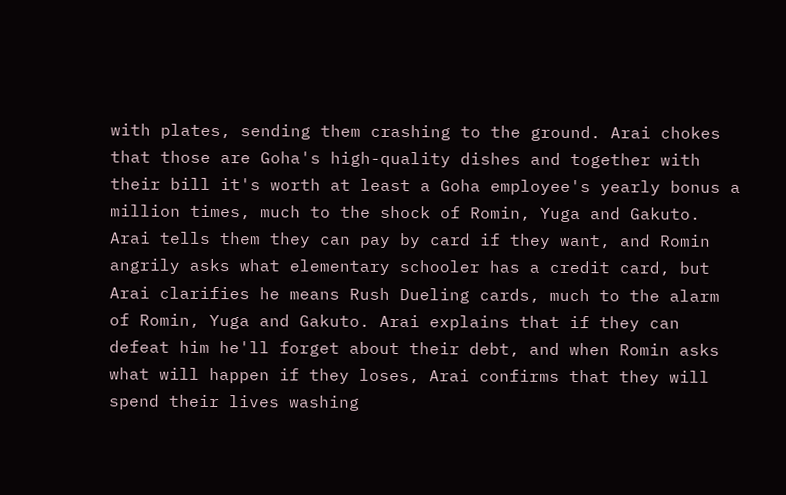with plates, sending them crashing to the ground. Arai chokes that those are Goha's high-quality dishes and together with their bill it's worth at least a Goha employee's yearly bonus a million times, much to the shock of Romin, Yuga and Gakuto. Arai tells them they can pay by card if they want, and Romin angrily asks what elementary schooler has a credit card, but Arai clarifies he means Rush Dueling cards, much to the alarm of Romin, Yuga and Gakuto. Arai explains that if they can defeat him he'll forget about their debt, and when Romin asks what will happen if they loses, Arai confirms that they will spend their lives washing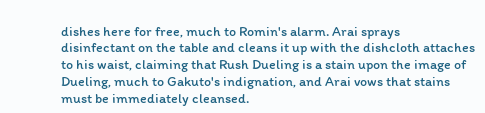dishes here for free, much to Romin's alarm. Arai sprays disinfectant on the table and cleans it up with the dishcloth attaches to his waist, claiming that Rush Dueling is a stain upon the image of Dueling, much to Gakuto's indignation, and Arai vows that stains must be immediately cleansed.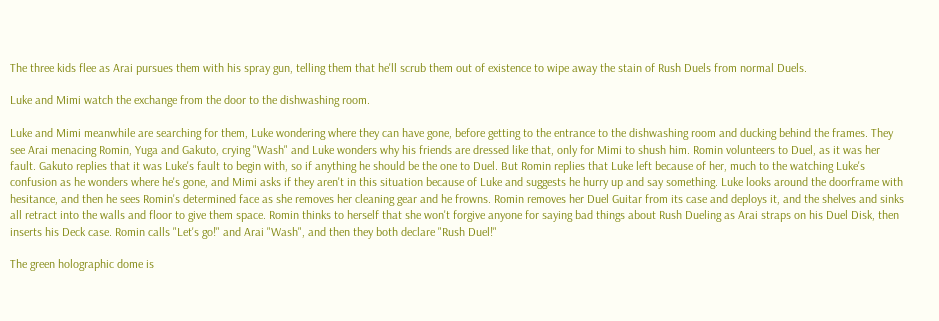The three kids flee as Arai pursues them with his spray gun, telling them that he'll scrub them out of existence to wipe away the stain of Rush Duels from normal Duels.

Luke and Mimi watch the exchange from the door to the dishwashing room.

Luke and Mimi meanwhile are searching for them, Luke wondering where they can have gone, before getting to the entrance to the dishwashing room and ducking behind the frames. They see Arai menacing Romin, Yuga and Gakuto, crying "Wash" and Luke wonders why his friends are dressed like that, only for Mimi to shush him. Romin volunteers to Duel, as it was her fault. Gakuto replies that it was Luke's fault to begin with, so if anything he should be the one to Duel. But Romin replies that Luke left because of her, much to the watching Luke's confusion as he wonders where he's gone, and Mimi asks if they aren't in this situation because of Luke and suggests he hurry up and say something. Luke looks around the doorframe with hesitance, and then he sees Romin's determined face as she removes her cleaning gear and he frowns. Romin removes her Duel Guitar from its case and deploys it, and the shelves and sinks all retract into the walls and floor to give them space. Romin thinks to herself that she won't forgive anyone for saying bad things about Rush Dueling as Arai straps on his Duel Disk, then inserts his Deck case. Romin calls "Let's go!" and Arai "Wash", and then they both declare "Rush Duel!"

The green holographic dome is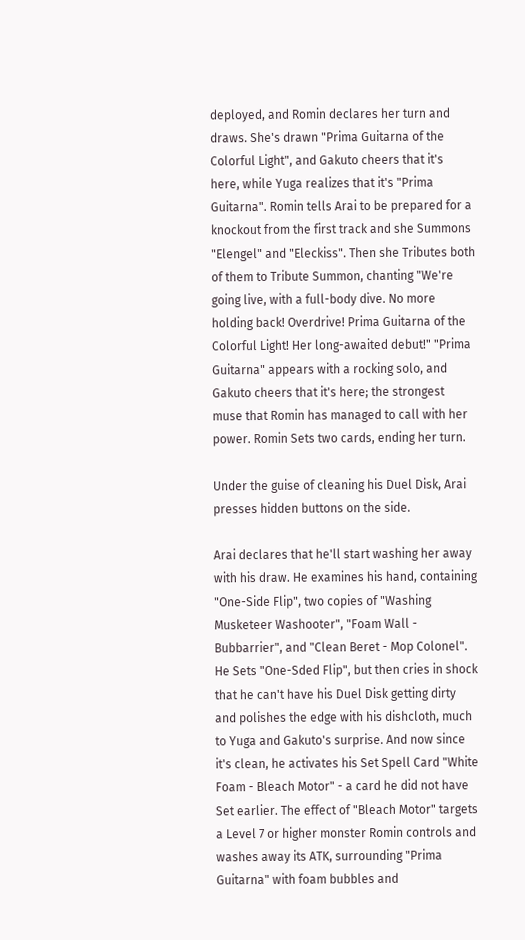deployed, and Romin declares her turn and draws. She's drawn "Prima Guitarna of the Colorful Light", and Gakuto cheers that it's here, while Yuga realizes that it's "Prima Guitarna". Romin tells Arai to be prepared for a knockout from the first track and she Summons "Elengel" and "Eleckiss". Then she Tributes both of them to Tribute Summon, chanting "We're going live, with a full-body dive. No more holding back! Overdrive! Prima Guitarna of the Colorful Light! Her long-awaited debut!" "Prima Guitarna" appears with a rocking solo, and Gakuto cheers that it's here; the strongest muse that Romin has managed to call with her power. Romin Sets two cards, ending her turn.

Under the guise of cleaning his Duel Disk, Arai presses hidden buttons on the side.

Arai declares that he'll start washing her away with his draw. He examines his hand, containing "One-Side Flip", two copies of "Washing Musketeer Washooter", "Foam Wall - Bubbarrier", and "Clean Beret - Mop Colonel". He Sets "One-Sded Flip", but then cries in shock that he can't have his Duel Disk getting dirty and polishes the edge with his dishcloth, much to Yuga and Gakuto's surprise. And now since it's clean, he activates his Set Spell Card "White Foam - Bleach Motor" - a card he did not have Set earlier. The effect of "Bleach Motor" targets a Level 7 or higher monster Romin controls and washes away its ATK, surrounding "Prima Guitarna" with foam bubbles and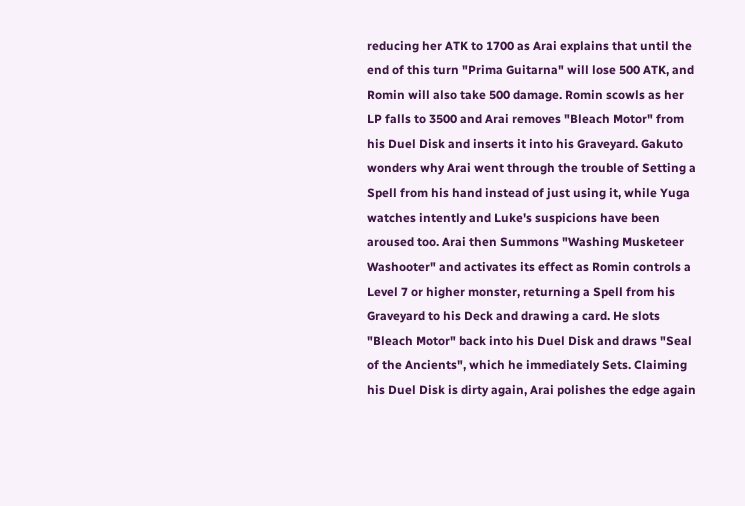reducing her ATK to 1700 as Arai explains that until the end of this turn "Prima Guitarna" will lose 500 ATK, and Romin will also take 500 damage. Romin scowls as her LP falls to 3500 and Arai removes "Bleach Motor" from his Duel Disk and inserts it into his Graveyard. Gakuto wonders why Arai went through the trouble of Setting a Spell from his hand instead of just using it, while Yuga watches intently and Luke's suspicions have been aroused too. Arai then Summons "Washing Musketeer Washooter" and activates its effect as Romin controls a Level 7 or higher monster, returning a Spell from his Graveyard to his Deck and drawing a card. He slots "Bleach Motor" back into his Duel Disk and draws "Seal of the Ancients", which he immediately Sets. Claiming his Duel Disk is dirty again, Arai polishes the edge again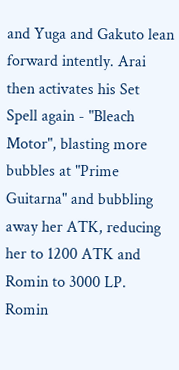and Yuga and Gakuto lean forward intently. Arai then activates his Set Spell again - "Bleach Motor", blasting more bubbles at "Prime Guitarna" and bubbling away her ATK, reducing her to 1200 ATK and Romin to 3000 LP. Romin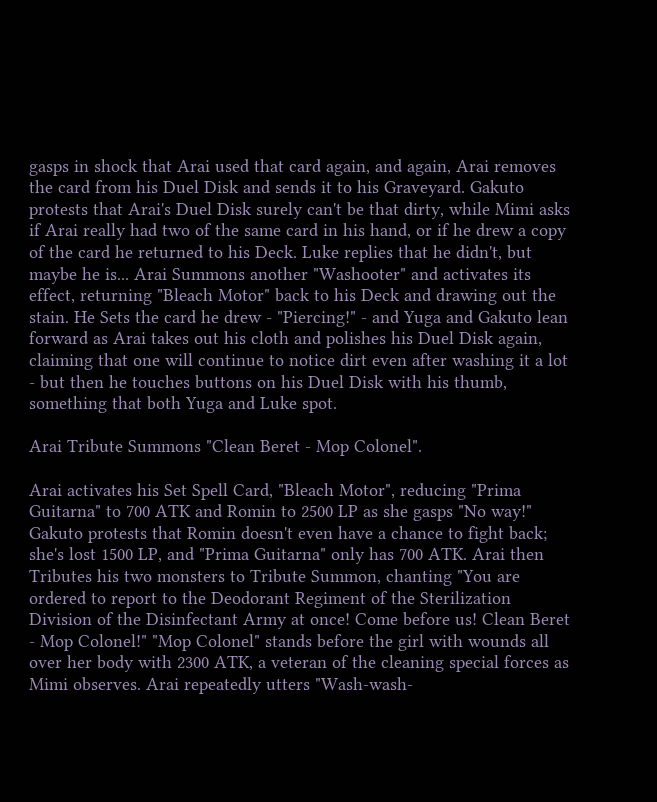gasps in shock that Arai used that card again, and again, Arai removes the card from his Duel Disk and sends it to his Graveyard. Gakuto protests that Arai's Duel Disk surely can't be that dirty, while Mimi asks if Arai really had two of the same card in his hand, or if he drew a copy of the card he returned to his Deck. Luke replies that he didn't, but maybe he is... Arai Summons another "Washooter" and activates its effect, returning "Bleach Motor" back to his Deck and drawing out the stain. He Sets the card he drew - "Piercing!" - and Yuga and Gakuto lean forward as Arai takes out his cloth and polishes his Duel Disk again, claiming that one will continue to notice dirt even after washing it a lot - but then he touches buttons on his Duel Disk with his thumb, something that both Yuga and Luke spot.

Arai Tribute Summons "Clean Beret - Mop Colonel".

Arai activates his Set Spell Card, "Bleach Motor", reducing "Prima Guitarna" to 700 ATK and Romin to 2500 LP as she gasps "No way!" Gakuto protests that Romin doesn't even have a chance to fight back; she's lost 1500 LP, and "Prima Guitarna" only has 700 ATK. Arai then Tributes his two monsters to Tribute Summon, chanting "You are ordered to report to the Deodorant Regiment of the Sterilization Division of the Disinfectant Army at once! Come before us! Clean Beret - Mop Colonel!" "Mop Colonel" stands before the girl with wounds all over her body with 2300 ATK, a veteran of the cleaning special forces as Mimi observes. Arai repeatedly utters "Wash-wash-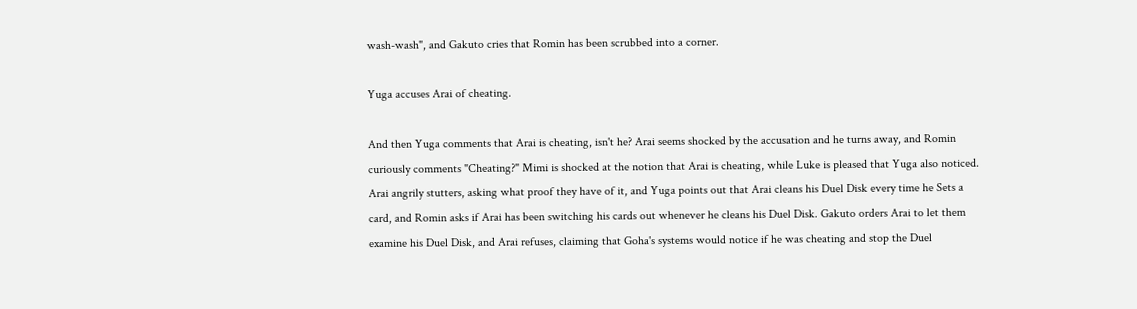wash-wash", and Gakuto cries that Romin has been scrubbed into a corner.

Yuga accuses Arai of cheating.

And then Yuga comments that Arai is cheating, isn't he? Arai seems shocked by the accusation and he turns away, and Romin curiously comments "Cheating?" Mimi is shocked at the notion that Arai is cheating, while Luke is pleased that Yuga also noticed. Arai angrily stutters, asking what proof they have of it, and Yuga points out that Arai cleans his Duel Disk every time he Sets a card, and Romin asks if Arai has been switching his cards out whenever he cleans his Duel Disk. Gakuto orders Arai to let them examine his Duel Disk, and Arai refuses, claiming that Goha's systems would notice if he was cheating and stop the Duel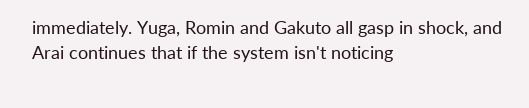immediately. Yuga, Romin and Gakuto all gasp in shock, and Arai continues that if the system isn't noticing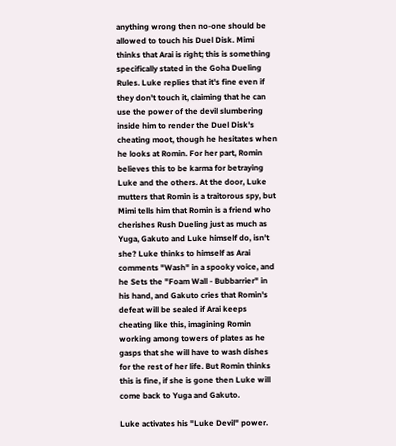anything wrong then no-one should be allowed to touch his Duel Disk. Mimi thinks that Arai is right; this is something specifically stated in the Goha Dueling Rules. Luke replies that it's fine even if they don't touch it, claiming that he can use the power of the devil slumbering inside him to render the Duel Disk's cheating moot, though he hesitates when he looks at Romin. For her part, Romin believes this to be karma for betraying Luke and the others. At the door, Luke mutters that Romin is a traitorous spy, but Mimi tells him that Romin is a friend who cherishes Rush Dueling just as much as Yuga, Gakuto and Luke himself do, isn't she? Luke thinks to himself as Arai comments "Wash" in a spooky voice, and he Sets the "Foam Wall - Bubbarrier" in his hand, and Gakuto cries that Romin's defeat will be sealed if Arai keeps cheating like this, imagining Romin working among towers of plates as he gasps that she will have to wash dishes for the rest of her life. But Romin thinks this is fine, if she is gone then Luke will come back to Yuga and Gakuto.

Luke activates his "Luke Devil" power.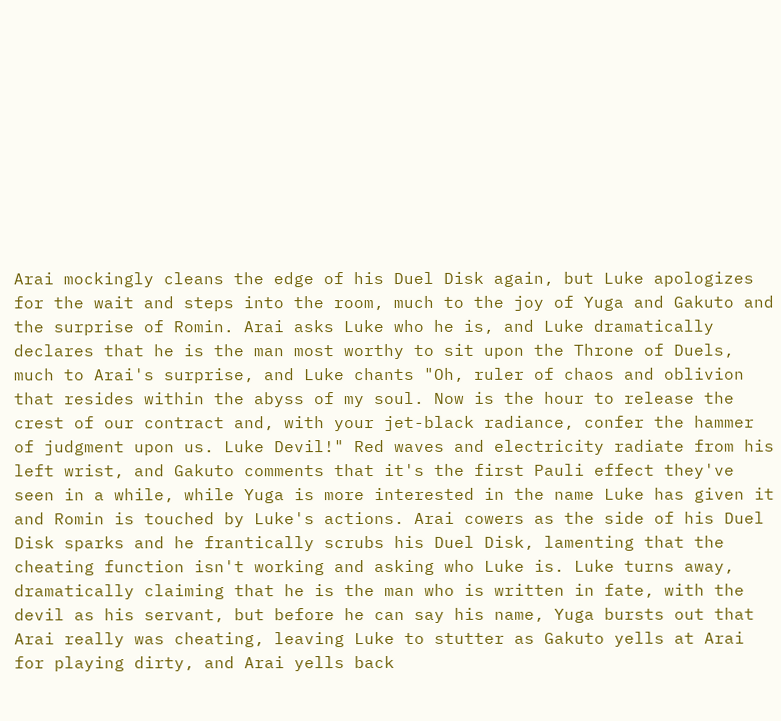Arai mockingly cleans the edge of his Duel Disk again, but Luke apologizes for the wait and steps into the room, much to the joy of Yuga and Gakuto and the surprise of Romin. Arai asks Luke who he is, and Luke dramatically declares that he is the man most worthy to sit upon the Throne of Duels, much to Arai's surprise, and Luke chants "Oh, ruler of chaos and oblivion that resides within the abyss of my soul. Now is the hour to release the crest of our contract and, with your jet-black radiance, confer the hammer of judgment upon us. Luke Devil!" Red waves and electricity radiate from his left wrist, and Gakuto comments that it's the first Pauli effect they've seen in a while, while Yuga is more interested in the name Luke has given it and Romin is touched by Luke's actions. Arai cowers as the side of his Duel Disk sparks and he frantically scrubs his Duel Disk, lamenting that the cheating function isn't working and asking who Luke is. Luke turns away, dramatically claiming that he is the man who is written in fate, with the devil as his servant, but before he can say his name, Yuga bursts out that Arai really was cheating, leaving Luke to stutter as Gakuto yells at Arai for playing dirty, and Arai yells back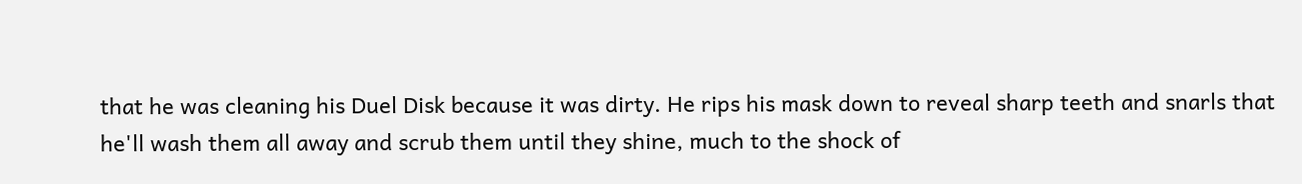that he was cleaning his Duel Disk because it was dirty. He rips his mask down to reveal sharp teeth and snarls that he'll wash them all away and scrub them until they shine, much to the shock of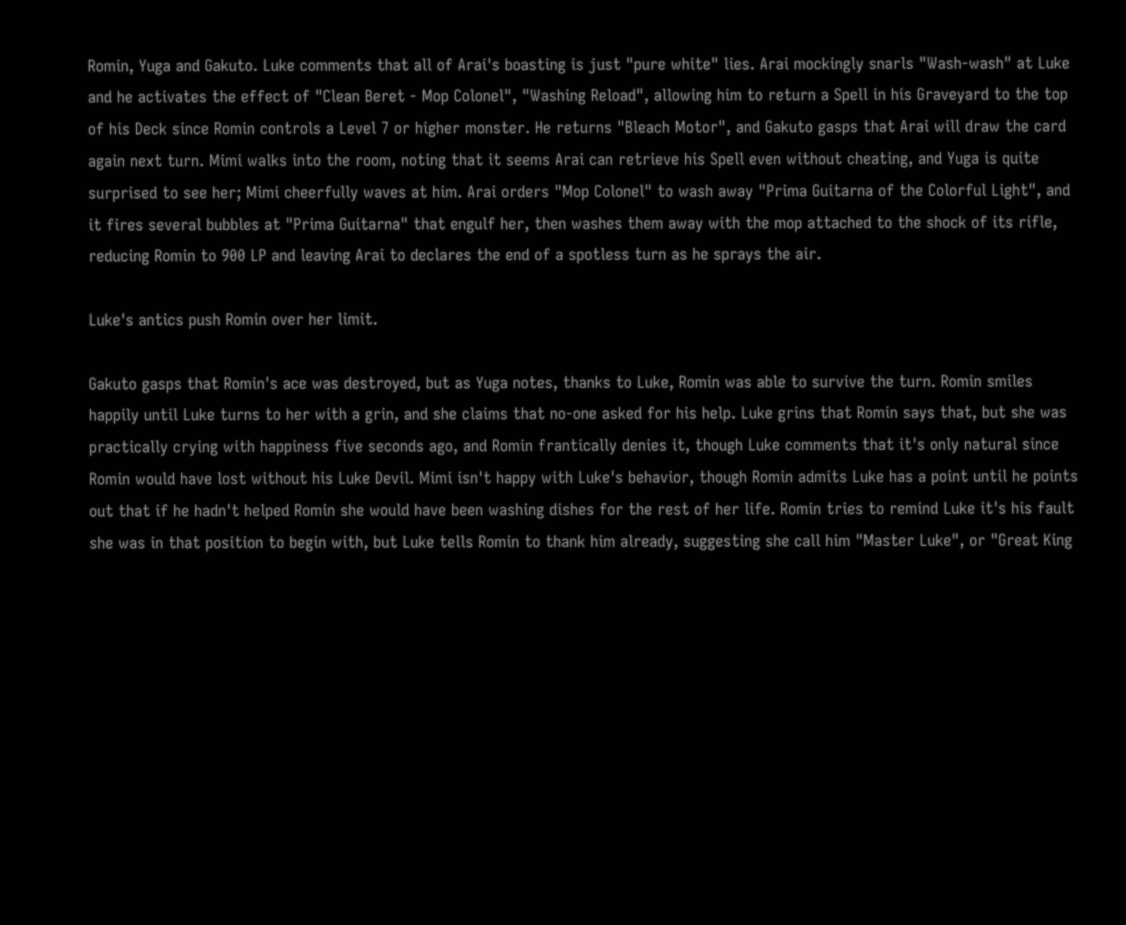Romin, Yuga and Gakuto. Luke comments that all of Arai's boasting is just "pure white" lies. Arai mockingly snarls "Wash-wash" at Luke and he activates the effect of "Clean Beret - Mop Colonel", "Washing Reload", allowing him to return a Spell in his Graveyard to the top of his Deck since Romin controls a Level 7 or higher monster. He returns "Bleach Motor", and Gakuto gasps that Arai will draw the card again next turn. Mimi walks into the room, noting that it seems Arai can retrieve his Spell even without cheating, and Yuga is quite surprised to see her; Mimi cheerfully waves at him. Arai orders "Mop Colonel" to wash away "Prima Guitarna of the Colorful Light", and it fires several bubbles at "Prima Guitarna" that engulf her, then washes them away with the mop attached to the shock of its rifle, reducing Romin to 900 LP and leaving Arai to declares the end of a spotless turn as he sprays the air.

Luke's antics push Romin over her limit.

Gakuto gasps that Romin's ace was destroyed, but as Yuga notes, thanks to Luke, Romin was able to survive the turn. Romin smiles happily until Luke turns to her with a grin, and she claims that no-one asked for his help. Luke grins that Romin says that, but she was practically crying with happiness five seconds ago, and Romin frantically denies it, though Luke comments that it's only natural since Romin would have lost without his Luke Devil. Mimi isn't happy with Luke's behavior, though Romin admits Luke has a point until he points out that if he hadn't helped Romin she would have been washing dishes for the rest of her life. Romin tries to remind Luke it's his fault she was in that position to begin with, but Luke tells Romin to thank him already, suggesting she call him "Master Luke", or "Great King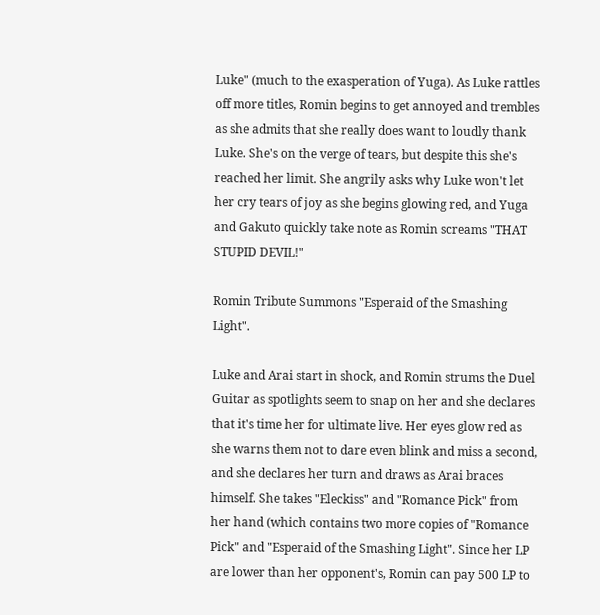Luke" (much to the exasperation of Yuga). As Luke rattles off more titles, Romin begins to get annoyed and trembles as she admits that she really does want to loudly thank Luke. She's on the verge of tears, but despite this she's reached her limit. She angrily asks why Luke won't let her cry tears of joy as she begins glowing red, and Yuga and Gakuto quickly take note as Romin screams "THAT STUPID DEVIL!"

Romin Tribute Summons "Esperaid of the Smashing Light".

Luke and Arai start in shock, and Romin strums the Duel Guitar as spotlights seem to snap on her and she declares that it's time her for ultimate live. Her eyes glow red as she warns them not to dare even blink and miss a second, and she declares her turn and draws as Arai braces himself. She takes "Eleckiss" and "Romance Pick" from her hand (which contains two more copies of "Romance Pick" and "Esperaid of the Smashing Light". Since her LP are lower than her opponent's, Romin can pay 500 LP to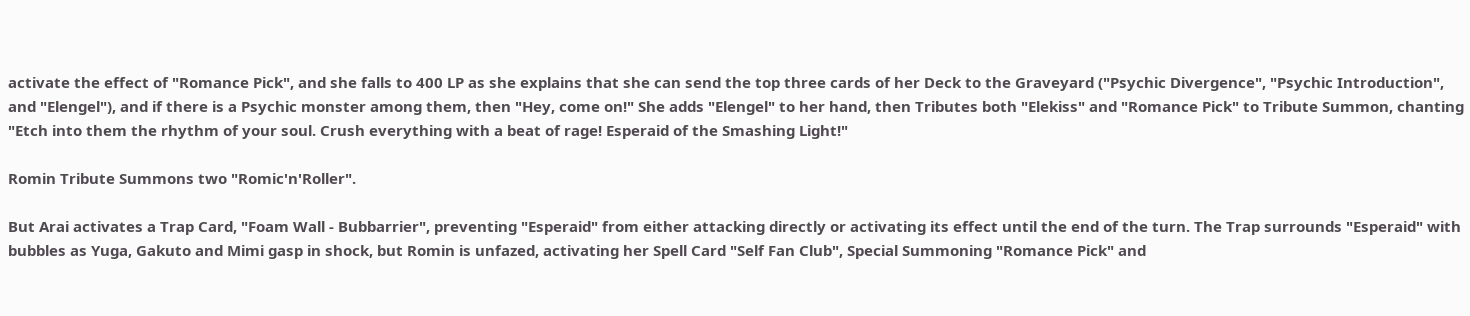activate the effect of "Romance Pick", and she falls to 400 LP as she explains that she can send the top three cards of her Deck to the Graveyard ("Psychic Divergence", "Psychic Introduction", and "Elengel"), and if there is a Psychic monster among them, then "Hey, come on!" She adds "Elengel" to her hand, then Tributes both "Elekiss" and "Romance Pick" to Tribute Summon, chanting "Etch into them the rhythm of your soul. Crush everything with a beat of rage! Esperaid of the Smashing Light!"

Romin Tribute Summons two "Romic'n'Roller".

But Arai activates a Trap Card, "Foam Wall - Bubbarrier", preventing "Esperaid" from either attacking directly or activating its effect until the end of the turn. The Trap surrounds "Esperaid" with bubbles as Yuga, Gakuto and Mimi gasp in shock, but Romin is unfazed, activating her Spell Card "Self Fan Club", Special Summoning "Romance Pick" and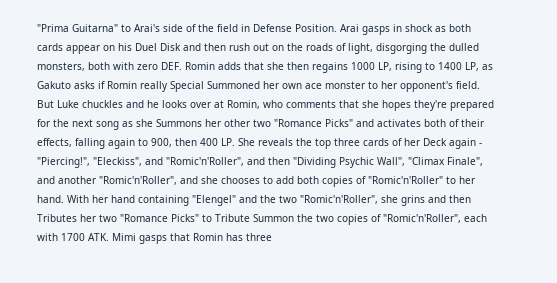"Prima Guitarna" to Arai's side of the field in Defense Position. Arai gasps in shock as both cards appear on his Duel Disk and then rush out on the roads of light, disgorging the dulled monsters, both with zero DEF. Romin adds that she then regains 1000 LP, rising to 1400 LP, as Gakuto asks if Romin really Special Summoned her own ace monster to her opponent's field. But Luke chuckles and he looks over at Romin, who comments that she hopes they're prepared for the next song as she Summons her other two "Romance Picks" and activates both of their effects, falling again to 900, then 400 LP. She reveals the top three cards of her Deck again - "Piercing!", "Eleckiss", and "Romic'n'Roller", and then "Dividing Psychic Wall", "Climax Finale", and another "Romic'n'Roller", and she chooses to add both copies of "Romic'n'Roller" to her hand. With her hand containing "Elengel" and the two "Romic'n'Roller", she grins and then Tributes her two "Romance Picks" to Tribute Summon the two copies of "Romic'n'Roller", each with 1700 ATK. Mimi gasps that Romin has three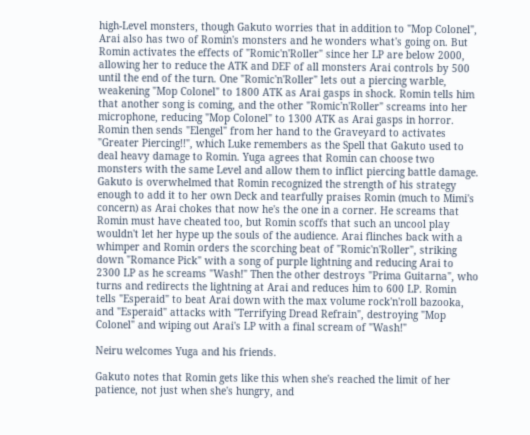high-Level monsters, though Gakuto worries that in addition to "Mop Colonel", Arai also has two of Romin's monsters and he wonders what's going on. But Romin activates the effects of "Romic'n'Roller" since her LP are below 2000, allowing her to reduce the ATK and DEF of all monsters Arai controls by 500 until the end of the turn. One "Romic'n'Roller" lets out a piercing warble, weakening "Mop Colonel" to 1800 ATK as Arai gasps in shock. Romin tells him that another song is coming, and the other "Romic'n'Roller" screams into her microphone, reducing "Mop Colonel" to 1300 ATK as Arai gasps in horror. Romin then sends "Elengel" from her hand to the Graveyard to activates "Greater Piercing!!", which Luke remembers as the Spell that Gakuto used to deal heavy damage to Romin. Yuga agrees that Romin can choose two monsters with the same Level and allow them to inflict piercing battle damage. Gakuto is overwhelmed that Romin recognized the strength of his strategy enough to add it to her own Deck and tearfully praises Romin (much to Mimi's concern) as Arai chokes that now he's the one in a corner. He screams that Romin must have cheated too, but Romin scoffs that such an uncool play wouldn't let her hype up the souls of the audience. Arai flinches back with a whimper and Romin orders the scorching beat of "Romic'n'Roller", striking down "Romance Pick" with a song of purple lightning and reducing Arai to 2300 LP as he screams "Wash!" Then the other destroys "Prima Guitarna", who turns and redirects the lightning at Arai and reduces him to 600 LP. Romin tells "Esperaid" to beat Arai down with the max volume rock'n'roll bazooka, and "Esperaid" attacks with "Terrifying Dread Refrain", destroying "Mop Colonel" and wiping out Arai's LP with a final scream of "Wash!"

Neiru welcomes Yuga and his friends.

Gakuto notes that Romin gets like this when she's reached the limit of her patience, not just when she's hungry, and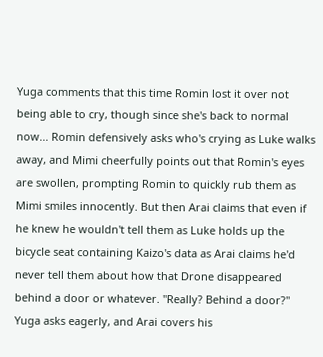Yuga comments that this time Romin lost it over not being able to cry, though since she's back to normal now... Romin defensively asks who's crying as Luke walks away, and Mimi cheerfully points out that Romin's eyes are swollen, prompting Romin to quickly rub them as Mimi smiles innocently. But then Arai claims that even if he knew he wouldn't tell them as Luke holds up the bicycle seat containing Kaizo's data as Arai claims he'd never tell them about how that Drone disappeared behind a door or whatever. "Really? Behind a door?" Yuga asks eagerly, and Arai covers his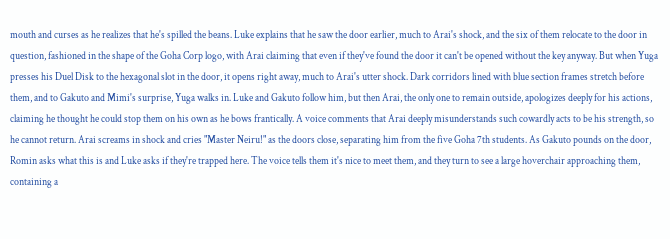mouth and curses as he realizes that he's spilled the beans. Luke explains that he saw the door earlier, much to Arai's shock, and the six of them relocate to the door in question, fashioned in the shape of the Goha Corp logo, with Arai claiming that even if they've found the door it can't be opened without the key anyway. But when Yuga presses his Duel Disk to the hexagonal slot in the door, it opens right away, much to Arai's utter shock. Dark corridors lined with blue section frames stretch before them, and to Gakuto and Mimi's surprise, Yuga walks in. Luke and Gakuto follow him, but then Arai, the only one to remain outside, apologizes deeply for his actions, claiming he thought he could stop them on his own as he bows frantically. A voice comments that Arai deeply misunderstands such cowardly acts to be his strength, so he cannot return. Arai screams in shock and cries "Master Neiru!" as the doors close, separating him from the five Goha 7th students. As Gakuto pounds on the door, Romin asks what this is and Luke asks if they're trapped here. The voice tells them it's nice to meet them, and they turn to see a large hoverchair approaching them, containing a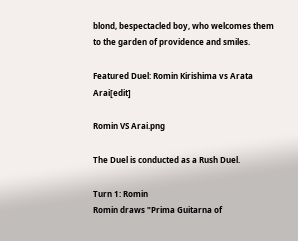blond, bespectacled boy, who welcomes them to the garden of providence and smiles.

Featured Duel: Romin Kirishima vs Arata Arai[edit]

Romin VS Arai.png

The Duel is conducted as a Rush Duel.

Turn 1: Romin
Romin draws "Prima Guitarna of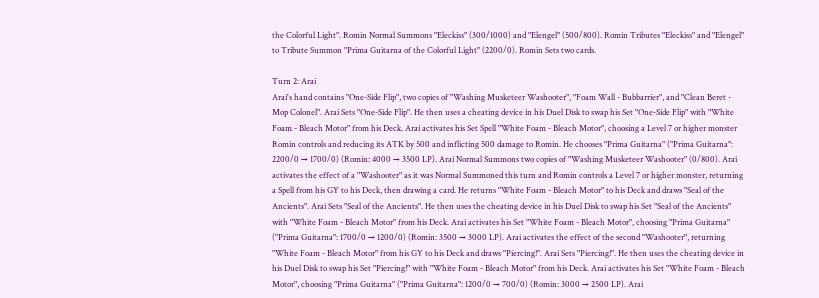the Colorful Light". Romin Normal Summons "Eleckiss" (300/1000) and "Elengel" (500/800). Romin Tributes "Eleckiss" and "Elengel" to Tribute Summon "Prima Guitarna of the Colorful Light" (2200/0). Romin Sets two cards.

Turn 2: Arai
Arai's hand contains "One-Side Flip", two copies of "Washing Musketeer Washooter", "Foam Wall - Bubbarrier", and "Clean Beret - Mop Colonel". Arai Sets "One-Side Flip". He then uses a cheating device in his Duel Disk to swap his Set "One-Side Flip" with "White Foam - Bleach Motor" from his Deck. Arai activates his Set Spell "White Foam - Bleach Motor", choosing a Level 7 or higher monster Romin controls and reducing its ATK by 500 and inflicting 500 damage to Romin. He chooses "Prima Guitarna" ("Prima Guitarna": 2200/0 → 1700/0) (Romin: 4000 → 3500 LP). Arai Normal Summons two copies of "Washing Musketeer Washooter" (0/800). Arai activates the effect of a "Washooter" as it was Normal Summoned this turn and Romin controls a Level 7 or higher monster, returning a Spell from his GY to his Deck, then drawing a card. He returns "White Foam - Bleach Motor" to his Deck and draws "Seal of the Ancients". Arai Sets "Seal of the Ancients". He then uses the cheating device in his Duel Disk to swap his Set "Seal of the Ancients" with "White Foam - Bleach Motor" from his Deck. Arai activates his Set "White Foam - Bleach Motor", choosing "Prima Guitarna" ("Prima Guitarna": 1700/0 → 1200/0) (Romin: 3500 → 3000 LP). Arai activates the effect of the second "Washooter", returning "White Foam - Bleach Motor" from his GY to his Deck and draws "Piercing!". Arai Sets "Piercing!". He then uses the cheating device in his Duel Disk to swap his Set "Piercing!" with "White Foam - Bleach Motor" from his Deck. Arai activates his Set "White Foam - Bleach Motor", choosing "Prima Guitarna" ("Prima Guitarna": 1200/0 → 700/0) (Romin: 3000 → 2500 LP). Arai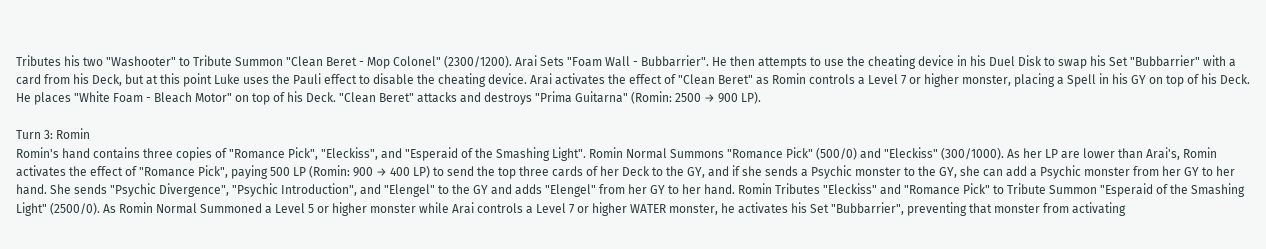Tributes his two "Washooter" to Tribute Summon "Clean Beret - Mop Colonel" (2300/1200). Arai Sets "Foam Wall - Bubbarrier". He then attempts to use the cheating device in his Duel Disk to swap his Set "Bubbarrier" with a card from his Deck, but at this point Luke uses the Pauli effect to disable the cheating device. Arai activates the effect of "Clean Beret" as Romin controls a Level 7 or higher monster, placing a Spell in his GY on top of his Deck. He places "White Foam - Bleach Motor" on top of his Deck. "Clean Beret" attacks and destroys "Prima Guitarna" (Romin: 2500 → 900 LP).

Turn 3: Romin
Romin's hand contains three copies of "Romance Pick", "Eleckiss", and "Esperaid of the Smashing Light". Romin Normal Summons "Romance Pick" (500/0) and "Eleckiss" (300/1000). As her LP are lower than Arai's, Romin activates the effect of "Romance Pick", paying 500 LP (Romin: 900 → 400 LP) to send the top three cards of her Deck to the GY, and if she sends a Psychic monster to the GY, she can add a Psychic monster from her GY to her hand. She sends "Psychic Divergence", "Psychic Introduction", and "Elengel" to the GY and adds "Elengel" from her GY to her hand. Romin Tributes "Eleckiss" and "Romance Pick" to Tribute Summon "Esperaid of the Smashing Light" (2500/0). As Romin Normal Summoned a Level 5 or higher monster while Arai controls a Level 7 or higher WATER monster, he activates his Set "Bubbarrier", preventing that monster from activating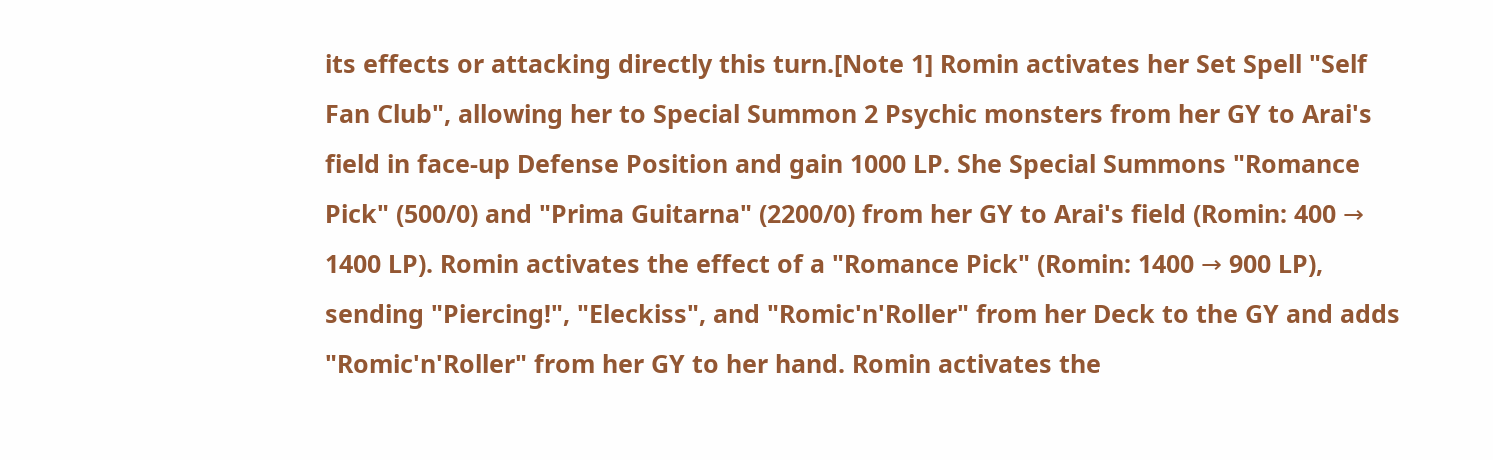its effects or attacking directly this turn.[Note 1] Romin activates her Set Spell "Self Fan Club", allowing her to Special Summon 2 Psychic monsters from her GY to Arai's field in face-up Defense Position and gain 1000 LP. She Special Summons "Romance Pick" (500/0) and "Prima Guitarna" (2200/0) from her GY to Arai's field (Romin: 400 → 1400 LP). Romin activates the effect of a "Romance Pick" (Romin: 1400 → 900 LP), sending "Piercing!", "Eleckiss", and "Romic'n'Roller" from her Deck to the GY and adds "Romic'n'Roller" from her GY to her hand. Romin activates the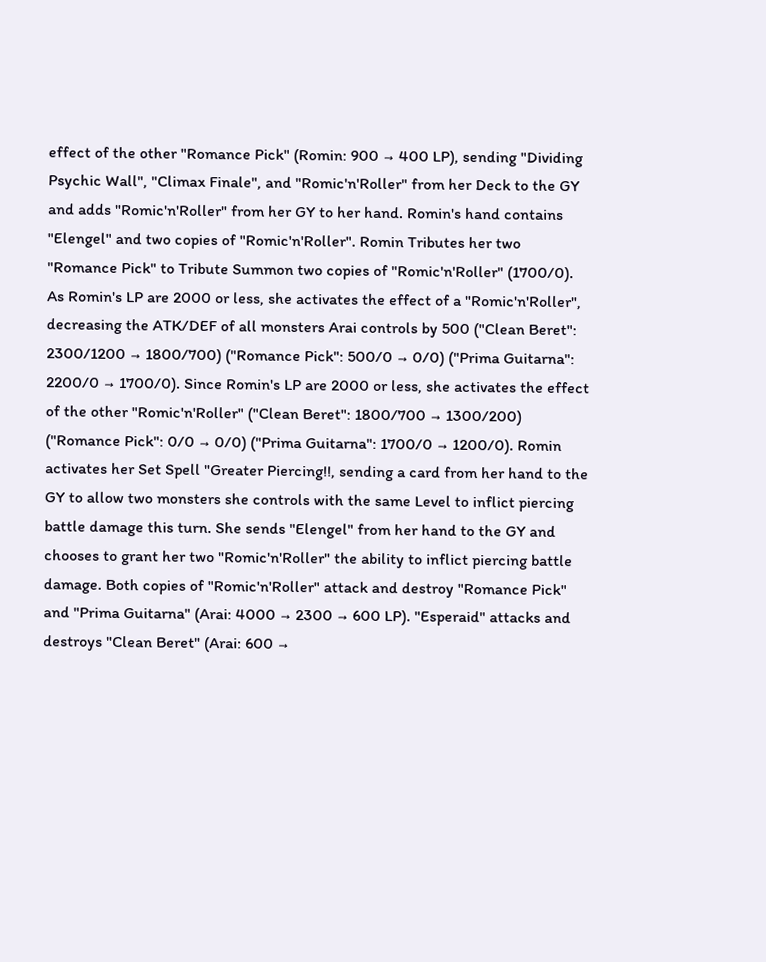effect of the other "Romance Pick" (Romin: 900 → 400 LP), sending "Dividing Psychic Wall", "Climax Finale", and "Romic'n'Roller" from her Deck to the GY and adds "Romic'n'Roller" from her GY to her hand. Romin's hand contains "Elengel" and two copies of "Romic'n'Roller". Romin Tributes her two "Romance Pick" to Tribute Summon two copies of "Romic'n'Roller" (1700/0). As Romin's LP are 2000 or less, she activates the effect of a "Romic'n'Roller", decreasing the ATK/DEF of all monsters Arai controls by 500 ("Clean Beret": 2300/1200 → 1800/700) ("Romance Pick": 500/0 → 0/0) ("Prima Guitarna": 2200/0 → 1700/0). Since Romin's LP are 2000 or less, she activates the effect of the other "Romic'n'Roller" ("Clean Beret": 1800/700 → 1300/200) ("Romance Pick": 0/0 → 0/0) ("Prima Guitarna": 1700/0 → 1200/0). Romin activates her Set Spell "Greater Piercing!!, sending a card from her hand to the GY to allow two monsters she controls with the same Level to inflict piercing battle damage this turn. She sends "Elengel" from her hand to the GY and chooses to grant her two "Romic'n'Roller" the ability to inflict piercing battle damage. Both copies of "Romic'n'Roller" attack and destroy "Romance Pick" and "Prima Guitarna" (Arai: 4000 → 2300 → 600 LP). "Esperaid" attacks and destroys "Clean Beret" (Arai: 600 →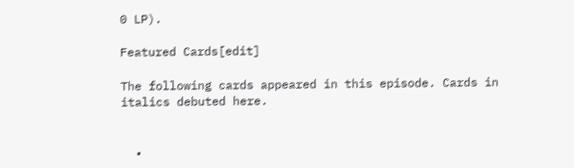0 LP).

Featured Cards[edit]

The following cards appeared in this episode. Cards in italics debuted here.


  •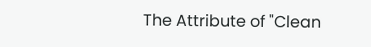The Attribute of "Clean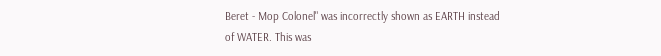Beret - Mop Colonel" was incorrectly shown as EARTH instead of WATER. This was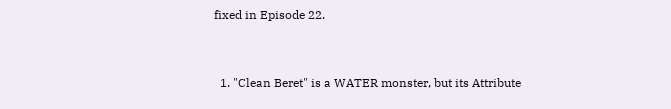fixed in Episode 22.


  1. "Clean Beret" is a WATER monster, but its Attribute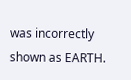was incorrectly shown as EARTH.